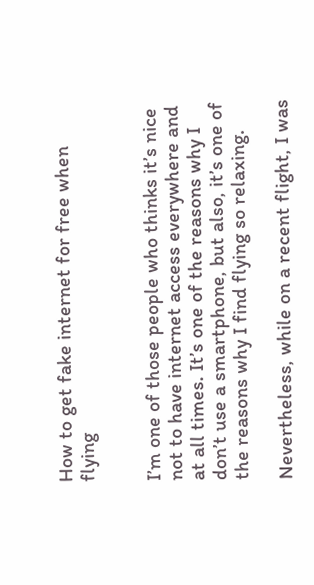How to get fake internet for free when flying


I’m one of those people who thinks it’s nice not to have internet access everywhere and at all times. It’s one of the reasons why I don’t use a smartphone, but also, it’s one of the reasons why I find flying so relaxing.

Nevertheless, while on a recent flight, I was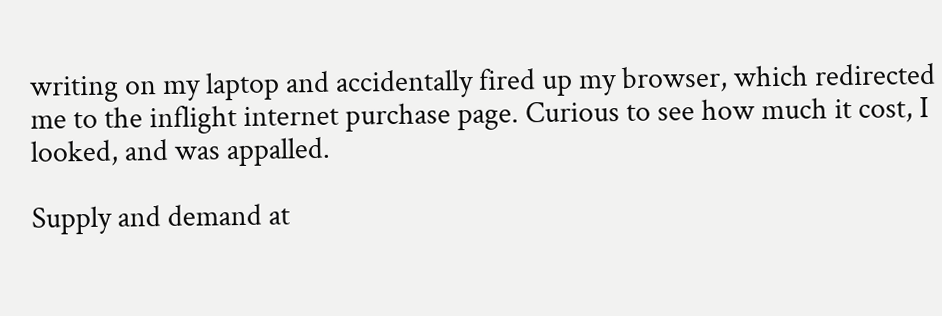writing on my laptop and accidentally fired up my browser, which redirected me to the inflight internet purchase page. Curious to see how much it cost, I looked, and was appalled.

Supply and demand at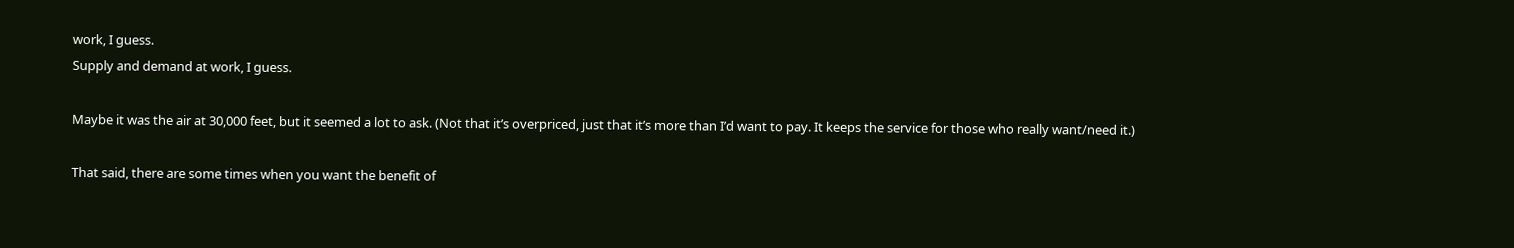work, I guess.
Supply and demand at work, I guess.

Maybe it was the air at 30,000 feet, but it seemed a lot to ask. (Not that it’s overpriced, just that it’s more than I’d want to pay. It keeps the service for those who really want/need it.)

That said, there are some times when you want the benefit of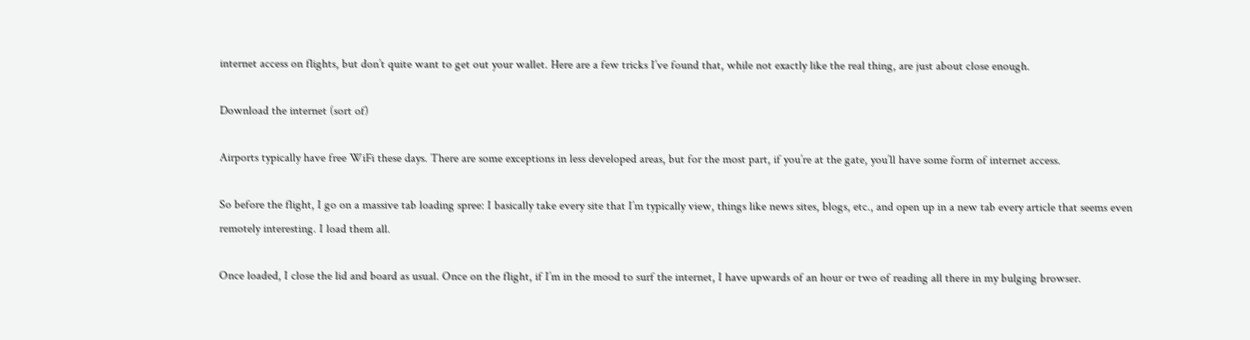internet access on flights, but don’t quite want to get out your wallet. Here are a few tricks I’ve found that, while not exactly like the real thing, are just about close enough.

Download the internet (sort of)

Airports typically have free WiFi these days. There are some exceptions in less developed areas, but for the most part, if you’re at the gate, you’ll have some form of internet access.

So before the flight, I go on a massive tab loading spree: I basically take every site that I’m typically view, things like news sites, blogs, etc., and open up in a new tab every article that seems even remotely interesting. I load them all.

Once loaded, I close the lid and board as usual. Once on the flight, if I’m in the mood to surf the internet, I have upwards of an hour or two of reading all there in my bulging browser.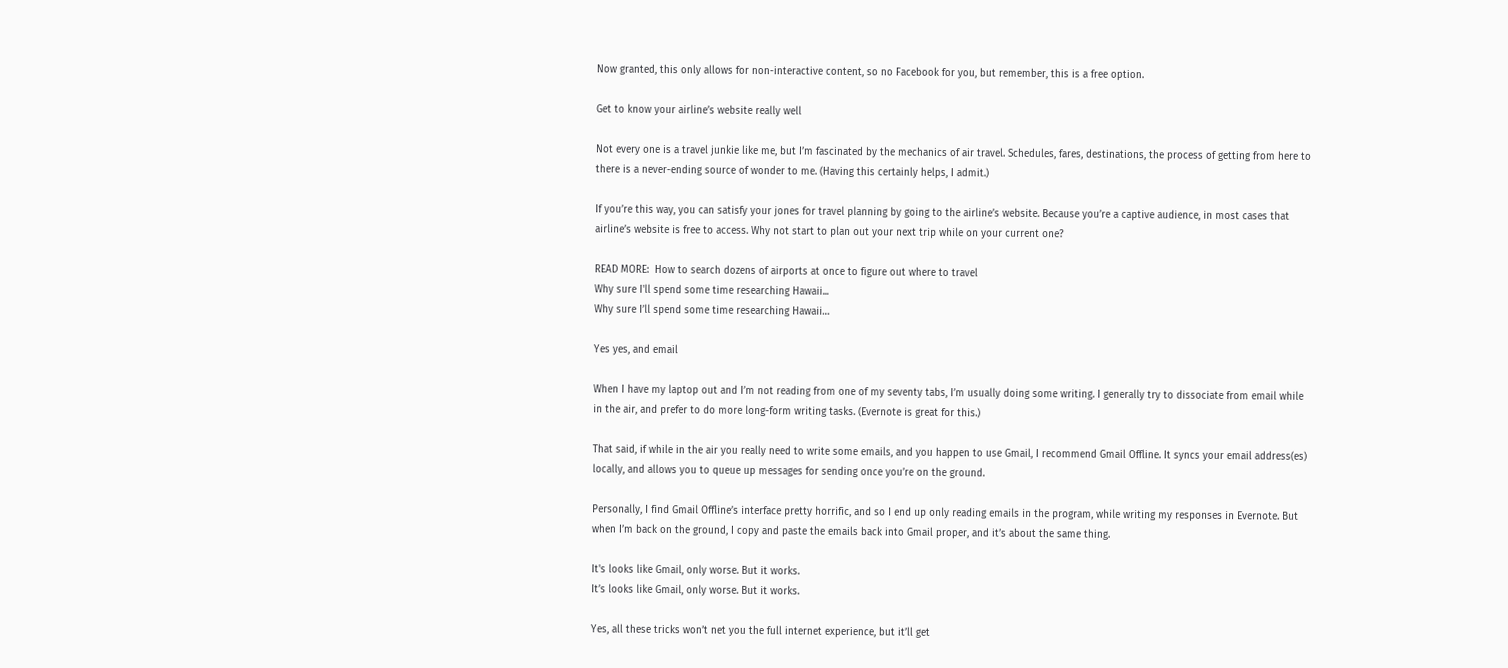Now granted, this only allows for non-interactive content, so no Facebook for you, but remember, this is a free option.

Get to know your airline’s website really well

Not every one is a travel junkie like me, but I’m fascinated by the mechanics of air travel. Schedules, fares, destinations, the process of getting from here to there is a never-ending source of wonder to me. (Having this certainly helps, I admit.)

If you’re this way, you can satisfy your jones for travel planning by going to the airline’s website. Because you’re a captive audience, in most cases that airline’s website is free to access. Why not start to plan out your next trip while on your current one?

READ MORE:  How to search dozens of airports at once to figure out where to travel
Why sure I'll spend some time researching Hawaii...
Why sure I’ll spend some time researching Hawaii…

Yes yes, and email

When I have my laptop out and I’m not reading from one of my seventy tabs, I’m usually doing some writing. I generally try to dissociate from email while in the air, and prefer to do more long-form writing tasks. (Evernote is great for this.)

That said, if while in the air you really need to write some emails, and you happen to use Gmail, I recommend Gmail Offline. It syncs your email address(es) locally, and allows you to queue up messages for sending once you’re on the ground.

Personally, I find Gmail Offline’s interface pretty horrific, and so I end up only reading emails in the program, while writing my responses in Evernote. But when I’m back on the ground, I copy and paste the emails back into Gmail proper, and it’s about the same thing.

It's looks like Gmail, only worse. But it works.
It’s looks like Gmail, only worse. But it works.

Yes, all these tricks won’t net you the full internet experience, but it’ll get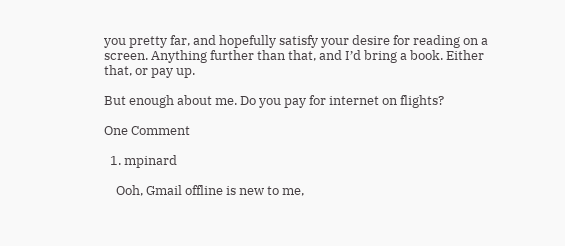you pretty far, and hopefully satisfy your desire for reading on a screen. Anything further than that, and I’d bring a book. Either that, or pay up.

But enough about me. Do you pay for internet on flights?

One Comment

  1. mpinard

    Ooh, Gmail offline is new to me,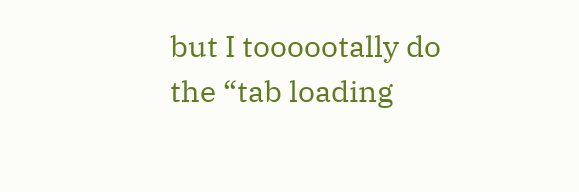but I toooootally do the “tab loading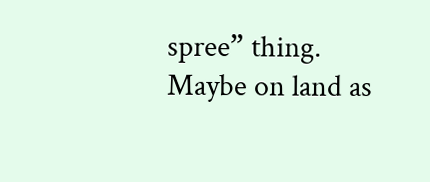spree” thing. Maybe on land as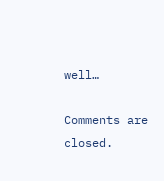well…

Comments are closed.